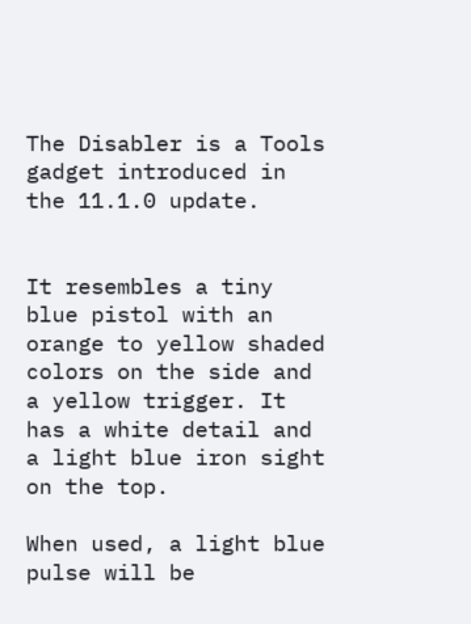The Disabler is a Tools gadget introduced in the 11.1.0 update.


It resembles a tiny blue pistol with an orange to yellow shaded colors on the side and a yellow trigger. It has a white detail and a light blue iron sight on the top.

When used, a light blue pulse will be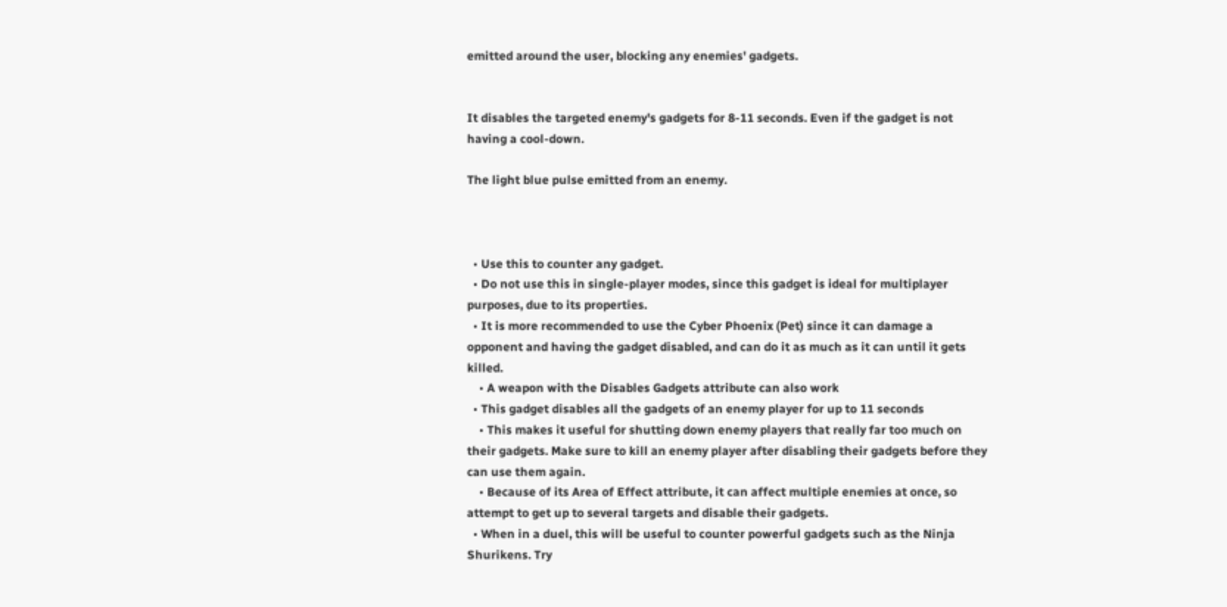emitted around the user, blocking any enemies' gadgets.


It disables the targeted enemy's gadgets for 8-11 seconds. Even if the gadget is not having a cool-down.

The light blue pulse emitted from an enemy.



  • Use this to counter any gadget.
  • Do not use this in single-player modes, since this gadget is ideal for multiplayer purposes, due to its properties.
  • It is more recommended to use the Cyber Phoenix (Pet) since it can damage a opponent and having the gadget disabled, and can do it as much as it can until it gets killed.
    • A weapon with the Disables Gadgets attribute can also work
  • This gadget disables all the gadgets of an enemy player for up to 11 seconds
    • This makes it useful for shutting down enemy players that really far too much on their gadgets. Make sure to kill an enemy player after disabling their gadgets before they can use them again.
    • Because of its Area of Effect attribute, it can affect multiple enemies at once, so attempt to get up to several targets and disable their gadgets.
  • When in a duel, this will be useful to counter powerful gadgets such as the Ninja Shurikens. Try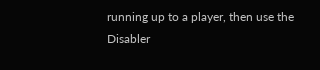running up to a player, then use the Disabler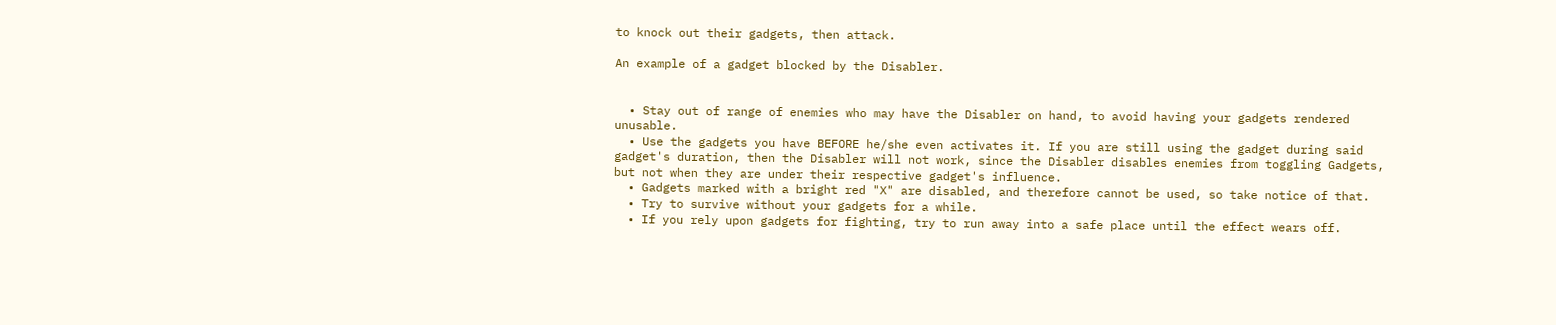to knock out their gadgets, then attack.

An example of a gadget blocked by the Disabler.


  • Stay out of range of enemies who may have the Disabler on hand, to avoid having your gadgets rendered unusable.
  • Use the gadgets you have BEFORE he/she even activates it. If you are still using the gadget during said gadget's duration, then the Disabler will not work, since the Disabler disables enemies from toggling Gadgets, but not when they are under their respective gadget's influence.
  • Gadgets marked with a bright red "X" are disabled, and therefore cannot be used, so take notice of that.
  • Try to survive without your gadgets for a while.
  • If you rely upon gadgets for fighting, try to run away into a safe place until the effect wears off.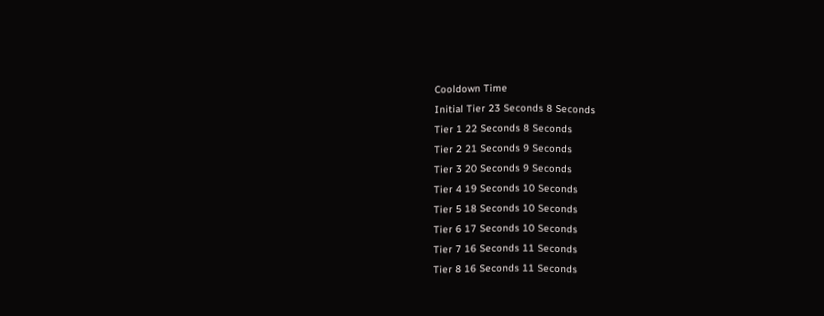Cooldown Time
Initial Tier 23 Seconds 8 Seconds
Tier 1 22 Seconds 8 Seconds
Tier 2 21 Seconds 9 Seconds
Tier 3 20 Seconds 9 Seconds
Tier 4 19 Seconds 10 Seconds
Tier 5 18 Seconds 10 Seconds
Tier 6 17 Seconds 10 Seconds
Tier 7 16 Seconds 11 Seconds
Tier 8 16 Seconds 11 Seconds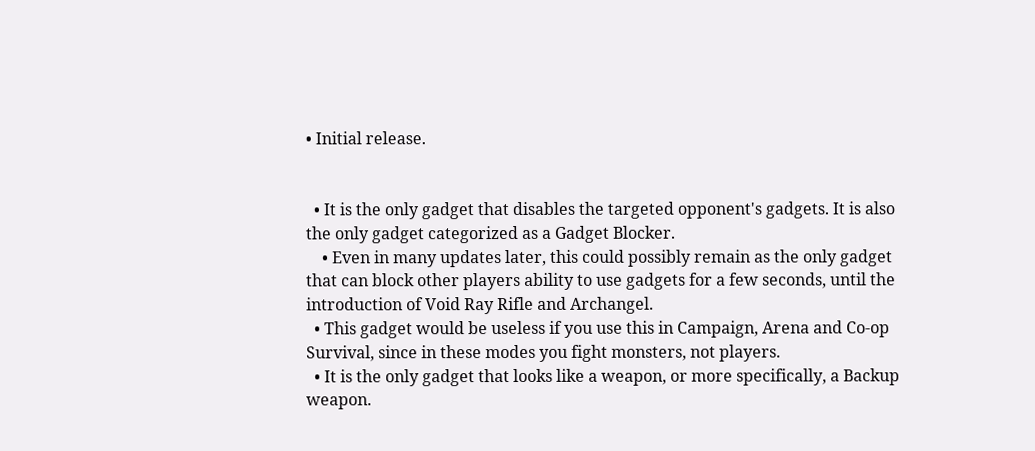• Initial release.


  • It is the only gadget that disables the targeted opponent's gadgets. It is also the only gadget categorized as a Gadget Blocker.
    • Even in many updates later, this could possibly remain as the only gadget that can block other players ability to use gadgets for a few seconds, until the introduction of Void Ray Rifle and Archangel.
  • This gadget would be useless if you use this in Campaign, Arena and Co-op Survival, since in these modes you fight monsters, not players.
  • It is the only gadget that looks like a weapon, or more specifically, a Backup weapon.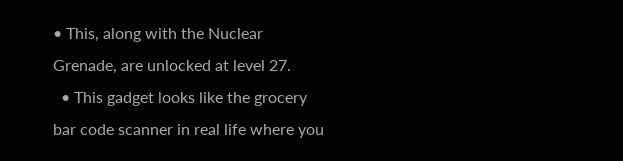• This, along with the Nuclear Grenade, are unlocked at level 27.
  • This gadget looks like the grocery bar code scanner in real life where you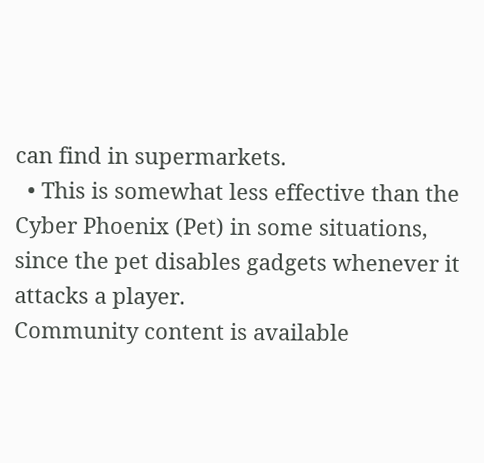can find in supermarkets.
  • This is somewhat less effective than the Cyber Phoenix (Pet) in some situations, since the pet disables gadgets whenever it attacks a player.
Community content is available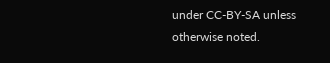under CC-BY-SA unless otherwise noted.